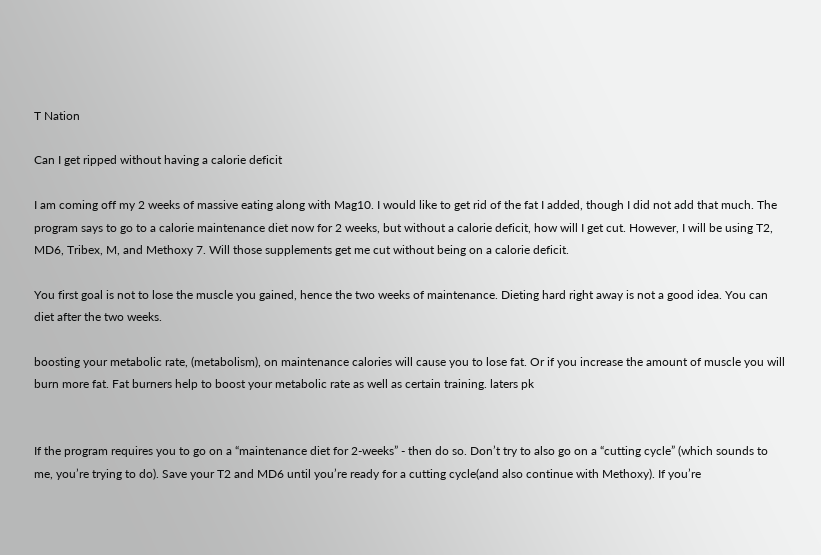T Nation

Can I get ripped without having a calorie deficit

I am coming off my 2 weeks of massive eating along with Mag10. I would like to get rid of the fat I added, though I did not add that much. The program says to go to a calorie maintenance diet now for 2 weeks, but without a calorie deficit, how will I get cut. However, I will be using T2, MD6, Tribex, M, and Methoxy 7. Will those supplements get me cut without being on a calorie deficit.

You first goal is not to lose the muscle you gained, hence the two weeks of maintenance. Dieting hard right away is not a good idea. You can diet after the two weeks.

boosting your metabolic rate, (metabolism), on maintenance calories will cause you to lose fat. Or if you increase the amount of muscle you will burn more fat. Fat burners help to boost your metabolic rate as well as certain training. laters pk


If the program requires you to go on a “maintenance diet for 2-weeks” - then do so. Don’t try to also go on a “cutting cycle” (which sounds to me, you’re trying to do). Save your T2 and MD6 until you’re ready for a cutting cycle(and also continue with Methoxy). If you’re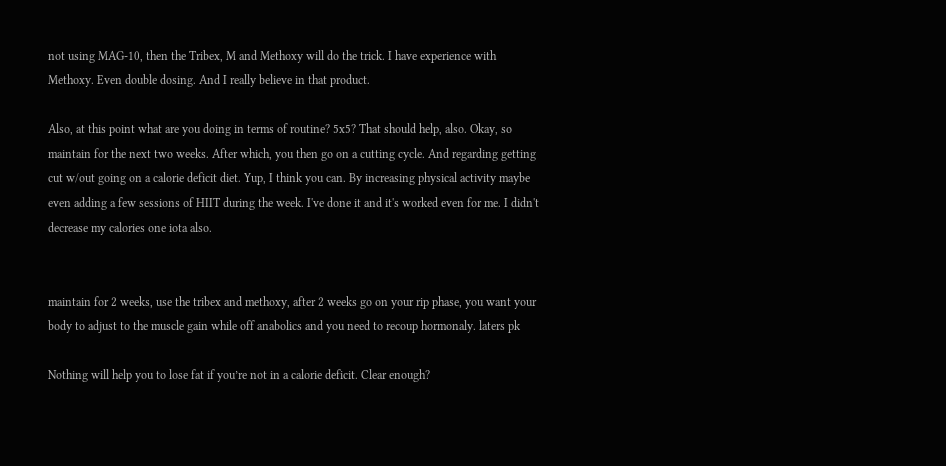not using MAG-10, then the Tribex, M and Methoxy will do the trick. I have experience with Methoxy. Even double dosing. And I really believe in that product.

Also, at this point what are you doing in terms of routine? 5x5? That should help, also. Okay, so maintain for the next two weeks. After which, you then go on a cutting cycle. And regarding getting cut w/out going on a calorie deficit diet. Yup, I think you can. By increasing physical activity maybe even adding a few sessions of HIIT during the week. I've done it and it's worked even for me. I didn't decrease my calories one iota also.


maintain for 2 weeks, use the tribex and methoxy, after 2 weeks go on your rip phase, you want your body to adjust to the muscle gain while off anabolics and you need to recoup hormonaly. laters pk

Nothing will help you to lose fat if you’re not in a calorie deficit. Clear enough?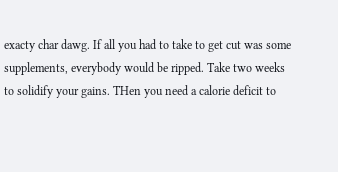exacty char dawg. If all you had to take to get cut was some supplements, everybody would be ripped. Take two weeks to solidify your gains. THen you need a calorie deficit to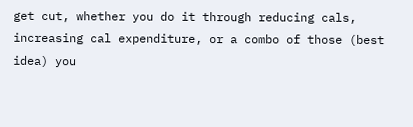get cut, whether you do it through reducing cals, increasing cal expenditure, or a combo of those (best idea) you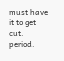must have it to get cut. period.